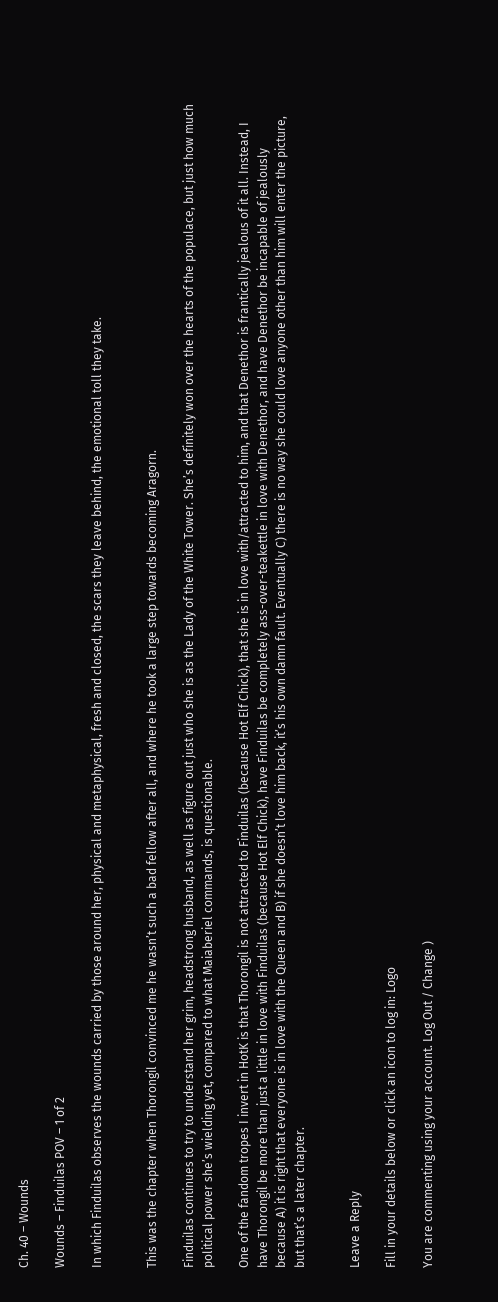Ch. 40 – Wounds

Wounds – Finduilas POV – 1 of 2

In which Finduilas observes the wounds carried by those around her, physical and metaphysical, fresh and closed, the scars they leave behind, the emotional toll they take.


This was the chapter when Thorongil convinced me he wasn’t such a bad fellow after all, and where he took a large step towards becoming Aragorn.

Finduilas continues to try to understand her grim, headstrong husband, as well as figure out just who she is as the Lady of the White Tower. She’s definitely won over the hearts of the populace, but just how much political power she’s wielding yet, compared to what Maiaberiel commands, is questionable.

One of the fandom tropes I invert in HotK is that Thorongil is not attracted to Finduilas (because Hot Elf Chick), that she is in love with/attracted to him, and that Denethor is frantically jealous of it all. Instead, I have Thorongil be more than just a little in love with Finduilas (because Hot Elf Chick), have Finduilas be completely ass-over-teakettle in love with Denethor, and have Denethor be incapable of jealously because A) it is right that everyone is in love with the Queen and B) if she doesn’t love him back, it’s his own damn fault. Eventually C) there is no way she could love anyone other than him will enter the picture, but that’s a later chapter.


Leave a Reply

Fill in your details below or click an icon to log in: Logo

You are commenting using your account. Log Out / Change )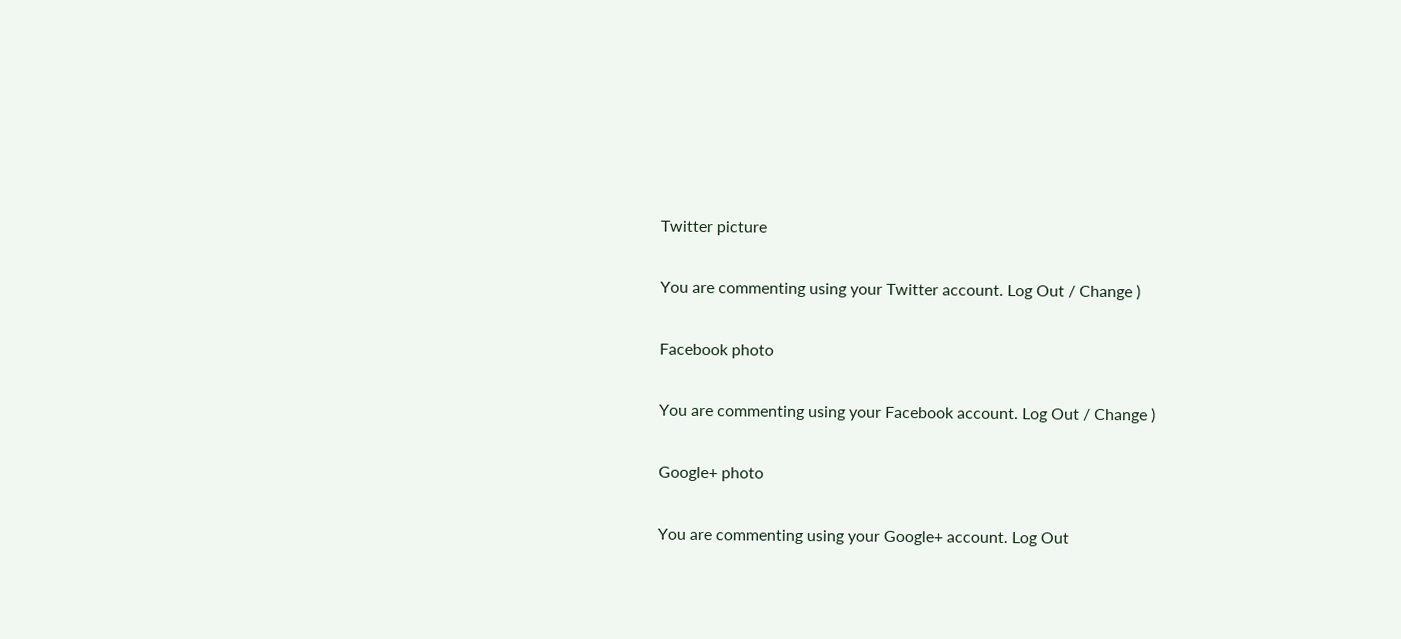Twitter picture

You are commenting using your Twitter account. Log Out / Change )

Facebook photo

You are commenting using your Facebook account. Log Out / Change )

Google+ photo

You are commenting using your Google+ account. Log Out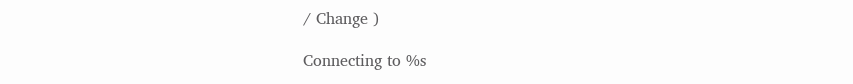/ Change )

Connecting to %s